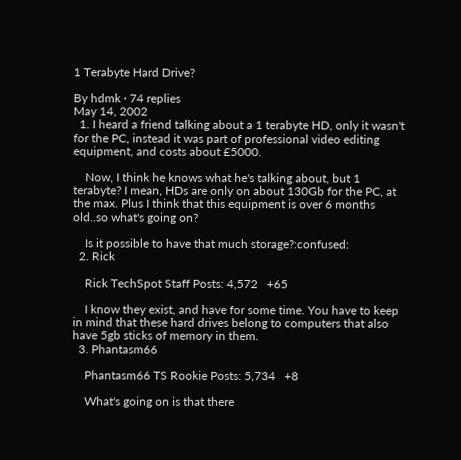1 Terabyte Hard Drive?

By hdmk · 74 replies
May 14, 2002
  1. I heard a friend talking about a 1 terabyte HD, only it wasn't for the PC, instead it was part of professional video editing equipment, and costs about £5000.

    Now, I think he knows what he's talking about, but 1 terabyte? I mean, HDs are only on about 130Gb for the PC, at the max. Plus I think that this equipment is over 6 months old..so what's going on?

    Is it possible to have that much storage?:confused:
  2. Rick

    Rick TechSpot Staff Posts: 4,572   +65

    I know they exist, and have for some time. You have to keep in mind that these hard drives belong to computers that also have 5gb sticks of memory in them.
  3. Phantasm66

    Phantasm66 TS Rookie Posts: 5,734   +8

    What's going on is that there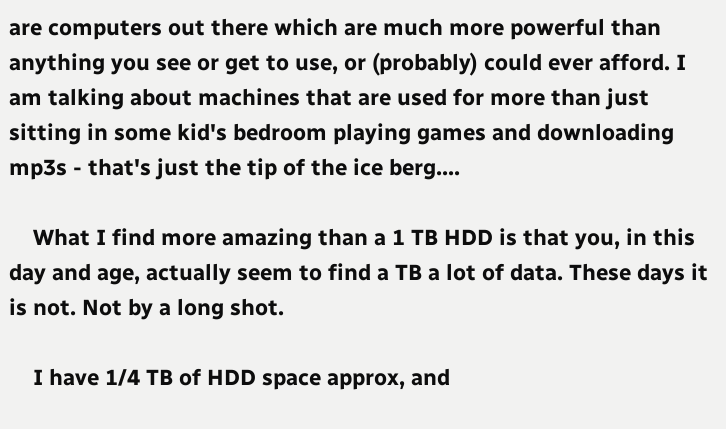are computers out there which are much more powerful than anything you see or get to use, or (probably) could ever afford. I am talking about machines that are used for more than just sitting in some kid's bedroom playing games and downloading mp3s - that's just the tip of the ice berg....

    What I find more amazing than a 1 TB HDD is that you, in this day and age, actually seem to find a TB a lot of data. These days it is not. Not by a long shot.

    I have 1/4 TB of HDD space approx, and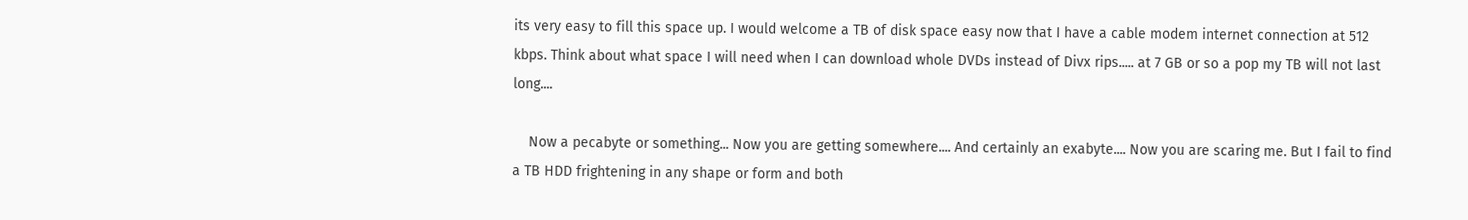its very easy to fill this space up. I would welcome a TB of disk space easy now that I have a cable modem internet connection at 512 kbps. Think about what space I will need when I can download whole DVDs instead of Divx rips..... at 7 GB or so a pop my TB will not last long....

    Now a pecabyte or something... Now you are getting somewhere.... And certainly an exabyte.... Now you are scaring me. But I fail to find a TB HDD frightening in any shape or form and both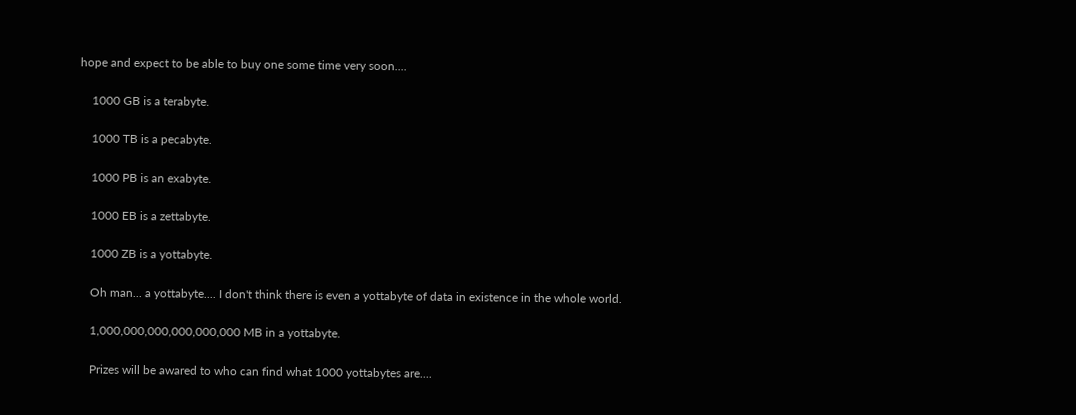hope and expect to be able to buy one some time very soon....

    1000 GB is a terabyte.

    1000 TB is a pecabyte.

    1000 PB is an exabyte.

    1000 EB is a zettabyte.

    1000 ZB is a yottabyte.

    Oh man... a yottabyte.... I don't think there is even a yottabyte of data in existence in the whole world.

    1,000,000,000,000,000,000 MB in a yottabyte.

    Prizes will be awared to who can find what 1000 yottabytes are....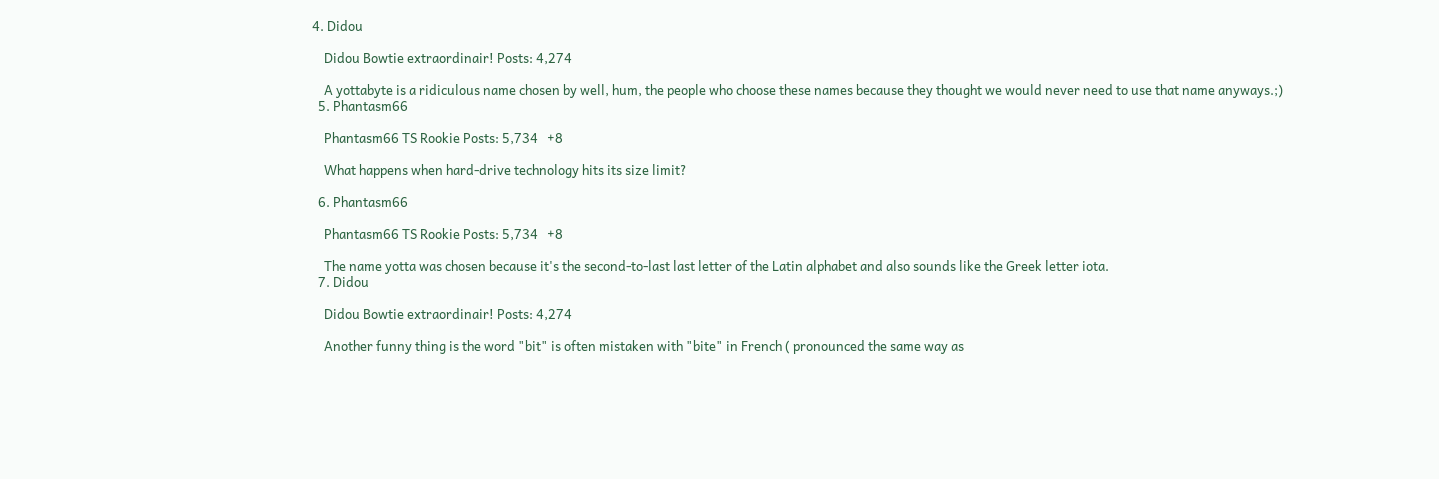4. Didou

    Didou Bowtie extraordinair! Posts: 4,274

    A yottabyte is a ridiculous name chosen by well, hum, the people who choose these names because they thought we would never need to use that name anyways.;)
  5. Phantasm66

    Phantasm66 TS Rookie Posts: 5,734   +8

    What happens when hard-drive technology hits its size limit?

  6. Phantasm66

    Phantasm66 TS Rookie Posts: 5,734   +8

    The name yotta was chosen because it's the second-to-last last letter of the Latin alphabet and also sounds like the Greek letter iota.
  7. Didou

    Didou Bowtie extraordinair! Posts: 4,274

    Another funny thing is the word "bit" is often mistaken with "bite" in French ( pronounced the same way as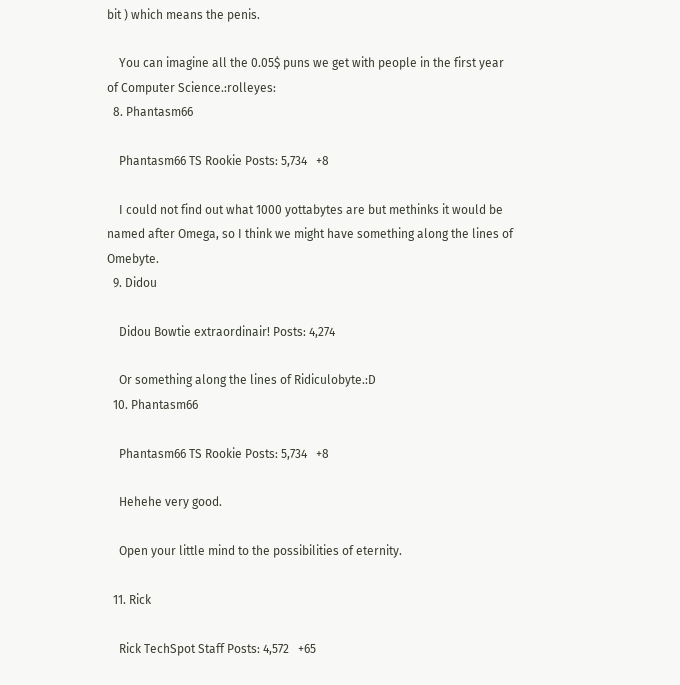bit ) which means the penis.

    You can imagine all the 0.05$ puns we get with people in the first year of Computer Science.:rolleyes:
  8. Phantasm66

    Phantasm66 TS Rookie Posts: 5,734   +8

    I could not find out what 1000 yottabytes are but methinks it would be named after Omega, so I think we might have something along the lines of Omebyte.
  9. Didou

    Didou Bowtie extraordinair! Posts: 4,274

    Or something along the lines of Ridiculobyte.:D
  10. Phantasm66

    Phantasm66 TS Rookie Posts: 5,734   +8

    Hehehe very good.

    Open your little mind to the possibilities of eternity.

  11. Rick

    Rick TechSpot Staff Posts: 4,572   +65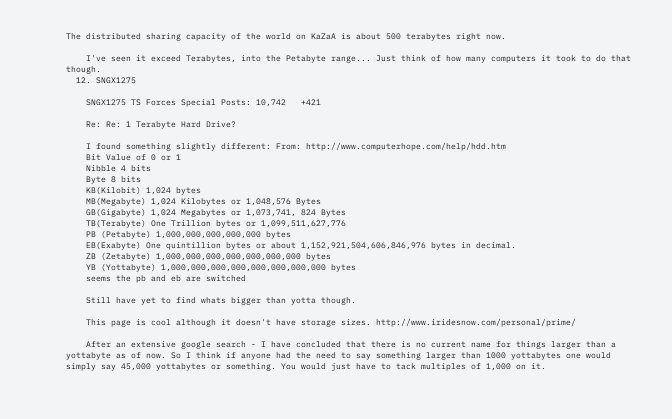The distributed sharing capacity of the world on KaZaA is about 500 terabytes right now.

    I've seen it exceed Terabytes, into the Petabyte range... Just think of how many computers it took to do that though.
  12. SNGX1275

    SNGX1275 TS Forces Special Posts: 10,742   +421

    Re: Re: 1 Terabyte Hard Drive?

    I found something slightly different: From: http://www.computerhope.com/help/hdd.htm
    Bit Value of 0 or 1
    Nibble 4 bits
    Byte 8 bits
    KB(Kilobit) 1,024 bytes
    MB(Megabyte) 1,024 Kilobytes or 1,048,576 Bytes
    GB(Gigabyte) 1,024 Megabytes or 1,073,741, 824 Bytes
    TB(Terabyte) One Trillion bytes or 1,099,511,627,776
    PB (Petabyte) 1,000,000,000,000,000 bytes
    EB(Exabyte) One quintillion bytes or about 1,152,921,504,606,846,976 bytes in decimal.
    ZB (Zetabyte) 1,000,000,000,000,000,000,000 bytes
    YB (Yottabyte) 1,000,000,000,000,000,000,000,000 bytes
    seems the pb and eb are switched

    Still have yet to find whats bigger than yotta though.

    This page is cool although it doesn't have storage sizes. http://www.iridesnow.com/personal/prime/

    After an extensive google search - I have concluded that there is no current name for things larger than a yottabyte as of now. So I think if anyone had the need to say something larger than 1000 yottabytes one would simply say 45,000 yottabytes or something. You would just have to tack multiples of 1,000 on it.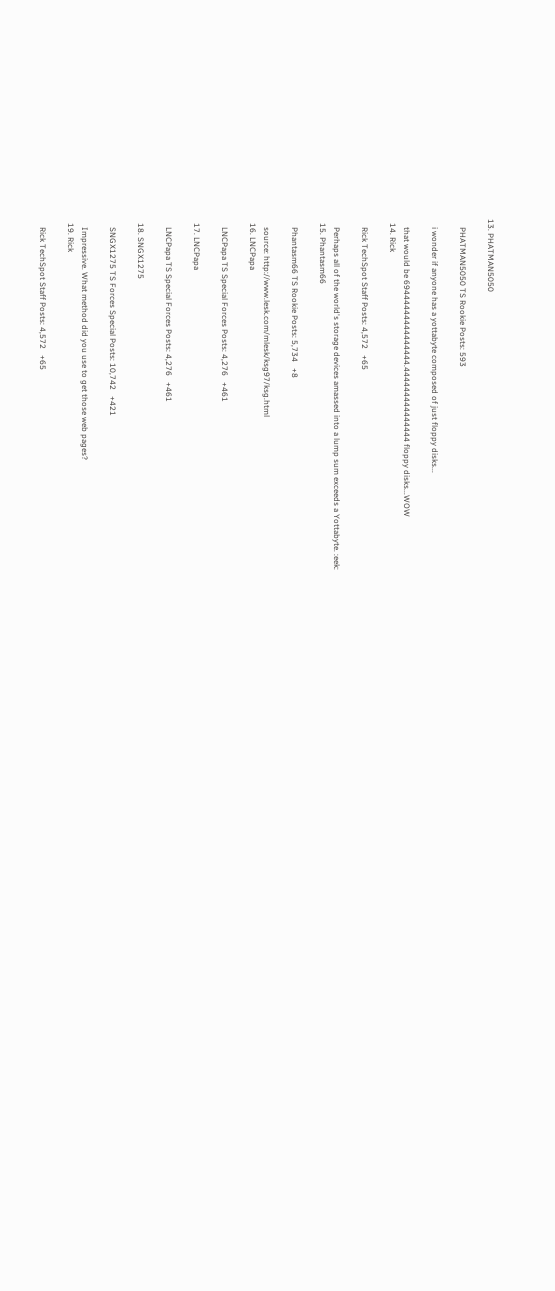13. PHATMAN5050

    PHATMAN5050 TS Rookie Posts: 593

    i wonder if anyone has a yottabyte composed of just floppy disks...

    that would be 69444444444444444.444444444444444 floppy disks...WOW
  14. Rick

    Rick TechSpot Staff Posts: 4,572   +65

    Perhaps all of the world's storage devices amassed into a lump sum exceeds a Yottabyte. :eek:
  15. Phantasm66

    Phantasm66 TS Rookie Posts: 5,734   +8

    source: http://www.lesk.com/mlesk/ksg97/ksg.html
  16. LNCPapa

    LNCPapa TS Special Forces Posts: 4,276   +461

  17. LNCPapa

    LNCPapa TS Special Forces Posts: 4,276   +461

  18. SNGX1275

    SNGX1275 TS Forces Special Posts: 10,742   +421

    Impressive. What method did you use to get those web pages?
  19. Rick

    Rick TechSpot Staff Posts: 4,572   +65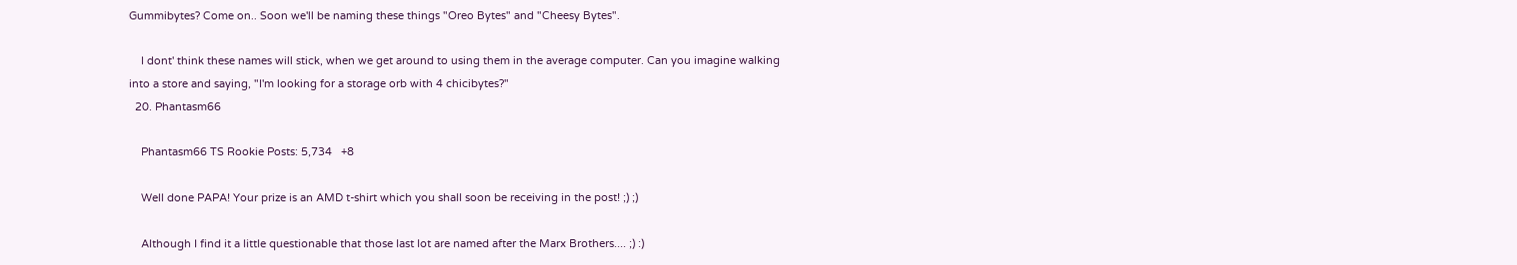Gummibytes? Come on.. Soon we'll be naming these things "Oreo Bytes" and "Cheesy Bytes".

    I dont' think these names will stick, when we get around to using them in the average computer. Can you imagine walking into a store and saying, "I'm looking for a storage orb with 4 chicibytes?"
  20. Phantasm66

    Phantasm66 TS Rookie Posts: 5,734   +8

    Well done PAPA! Your prize is an AMD t-shirt which you shall soon be receiving in the post! ;) ;)

    Although I find it a little questionable that those last lot are named after the Marx Brothers.... ;) :)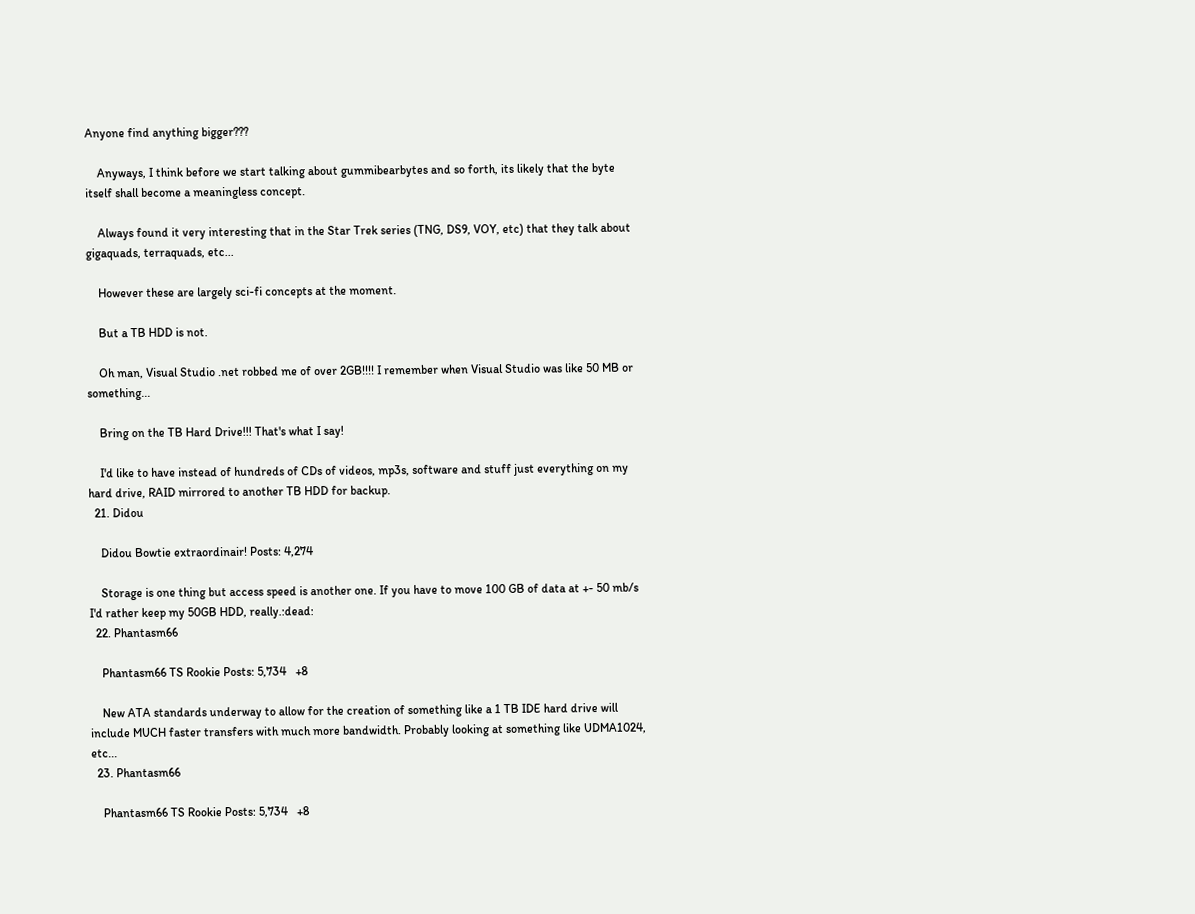Anyone find anything bigger???

    Anyways, I think before we start talking about gummibearbytes and so forth, its likely that the byte itself shall become a meaningless concept.

    Always found it very interesting that in the Star Trek series (TNG, DS9, VOY, etc) that they talk about gigaquads, terraquads, etc...

    However these are largely sci-fi concepts at the moment.

    But a TB HDD is not.

    Oh man, Visual Studio .net robbed me of over 2GB!!!! I remember when Visual Studio was like 50 MB or something...

    Bring on the TB Hard Drive!!! That's what I say!

    I'd like to have instead of hundreds of CDs of videos, mp3s, software and stuff just everything on my hard drive, RAID mirrored to another TB HDD for backup.
  21. Didou

    Didou Bowtie extraordinair! Posts: 4,274

    Storage is one thing but access speed is another one. If you have to move 100 GB of data at +- 50 mb/s I'd rather keep my 50GB HDD, really.:dead:
  22. Phantasm66

    Phantasm66 TS Rookie Posts: 5,734   +8

    New ATA standards underway to allow for the creation of something like a 1 TB IDE hard drive will include MUCH faster transfers with much more bandwidth. Probably looking at something like UDMA1024, etc...
  23. Phantasm66

    Phantasm66 TS Rookie Posts: 5,734   +8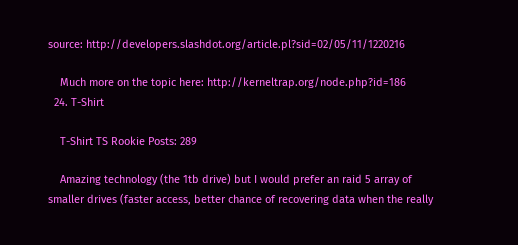source: http://developers.slashdot.org/article.pl?sid=02/05/11/1220216

    Much more on the topic here: http://kerneltrap.org/node.php?id=186
  24. T-Shirt

    T-Shirt TS Rookie Posts: 289

    Amazing technology (the 1tb drive) but I would prefer an raid 5 array of smaller drives (faster access, better chance of recovering data when the really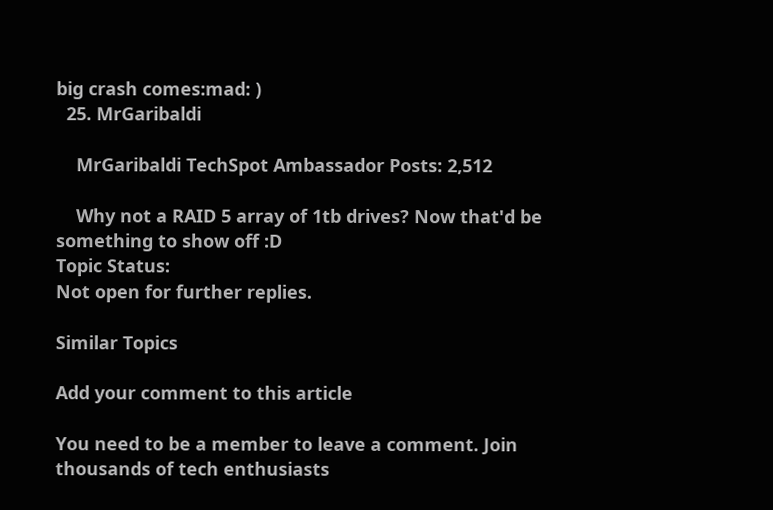big crash comes:mad: )
  25. MrGaribaldi

    MrGaribaldi TechSpot Ambassador Posts: 2,512

    Why not a RAID 5 array of 1tb drives? Now that'd be something to show off :D
Topic Status:
Not open for further replies.

Similar Topics

Add your comment to this article

You need to be a member to leave a comment. Join thousands of tech enthusiasts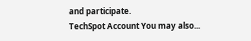and participate.
TechSpot Account You may also...